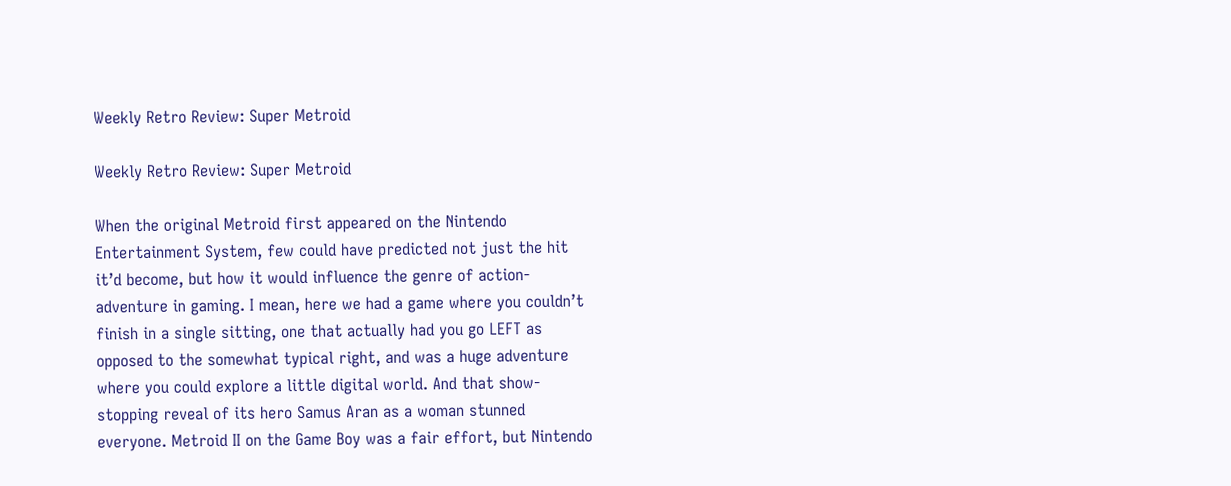Weekly Retro Review: Super Metroid

Weekly Retro Review: Super Metroid

When the original Metroid first appeared on the Nintendo Entertainment System, few could have predicted not just the hit it’d become, but how it would influence the genre of action-adventure in gaming. I mean, here we had a game where you couldn’t finish in a single sitting, one that actually had you go LEFT as opposed to the somewhat typical right, and was a huge adventure where you could explore a little digital world. And that show-stopping reveal of its hero Samus Aran as a woman stunned everyone. Metroid II on the Game Boy was a fair effort, but Nintendo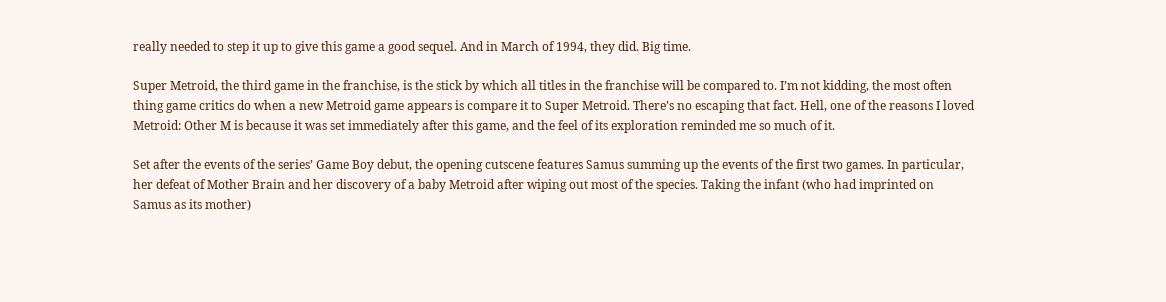really needed to step it up to give this game a good sequel. And in March of 1994, they did. Big time.

Super Metroid, the third game in the franchise, is the stick by which all titles in the franchise will be compared to. I’m not kidding, the most often thing game critics do when a new Metroid game appears is compare it to Super Metroid. There’s no escaping that fact. Hell, one of the reasons I loved Metroid: Other M is because it was set immediately after this game, and the feel of its exploration reminded me so much of it.

Set after the events of the series’ Game Boy debut, the opening cutscene features Samus summing up the events of the first two games. In particular, her defeat of Mother Brain and her discovery of a baby Metroid after wiping out most of the species. Taking the infant (who had imprinted on Samus as its mother)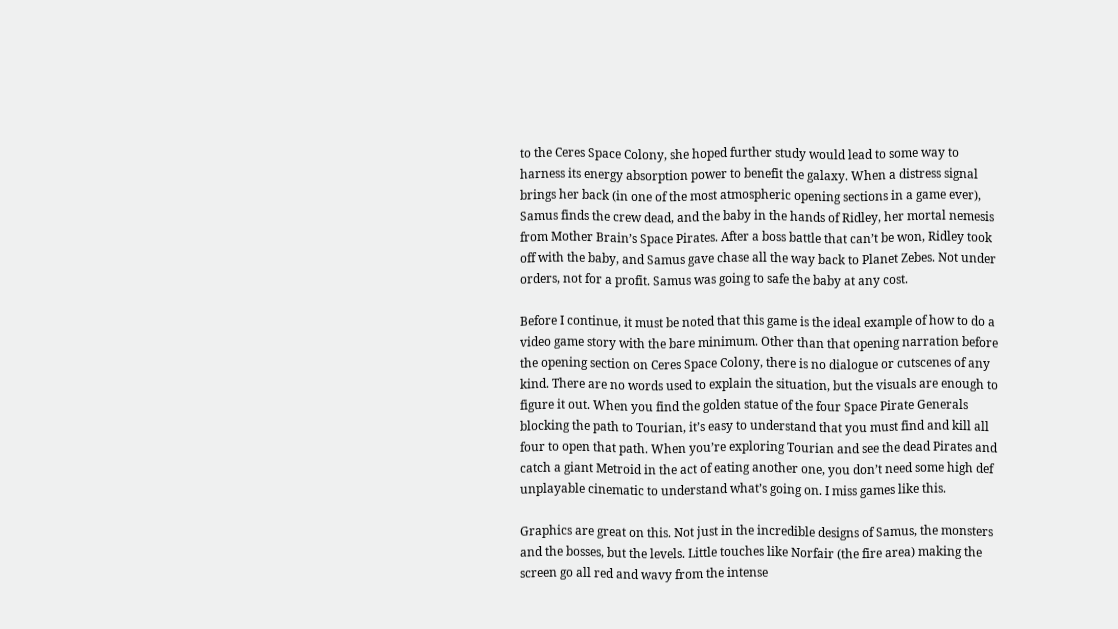to the Ceres Space Colony, she hoped further study would lead to some way to harness its energy absorption power to benefit the galaxy. When a distress signal brings her back (in one of the most atmospheric opening sections in a game ever), Samus finds the crew dead, and the baby in the hands of Ridley, her mortal nemesis from Mother Brain’s Space Pirates. After a boss battle that can’t be won, Ridley took off with the baby, and Samus gave chase all the way back to Planet Zebes. Not under orders, not for a profit. Samus was going to safe the baby at any cost.

Before I continue, it must be noted that this game is the ideal example of how to do a video game story with the bare minimum. Other than that opening narration before the opening section on Ceres Space Colony, there is no dialogue or cutscenes of any kind. There are no words used to explain the situation, but the visuals are enough to figure it out. When you find the golden statue of the four Space Pirate Generals blocking the path to Tourian, it’s easy to understand that you must find and kill all four to open that path. When you’re exploring Tourian and see the dead Pirates and catch a giant Metroid in the act of eating another one, you don’t need some high def unplayable cinematic to understand what’s going on. I miss games like this.

Graphics are great on this. Not just in the incredible designs of Samus, the monsters and the bosses, but the levels. Little touches like Norfair (the fire area) making the screen go all red and wavy from the intense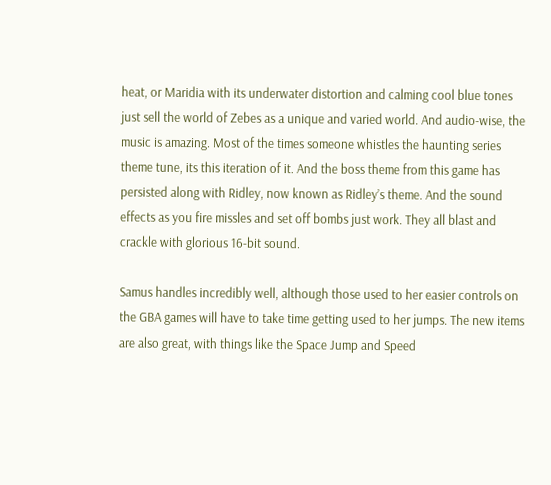heat, or Maridia with its underwater distortion and calming cool blue tones just sell the world of Zebes as a unique and varied world. And audio-wise, the music is amazing. Most of the times someone whistles the haunting series theme tune, its this iteration of it. And the boss theme from this game has persisted along with Ridley, now known as Ridley’s theme. And the sound effects as you fire missles and set off bombs just work. They all blast and crackle with glorious 16-bit sound.

Samus handles incredibly well, although those used to her easier controls on the GBA games will have to take time getting used to her jumps. The new items are also great, with things like the Space Jump and Speed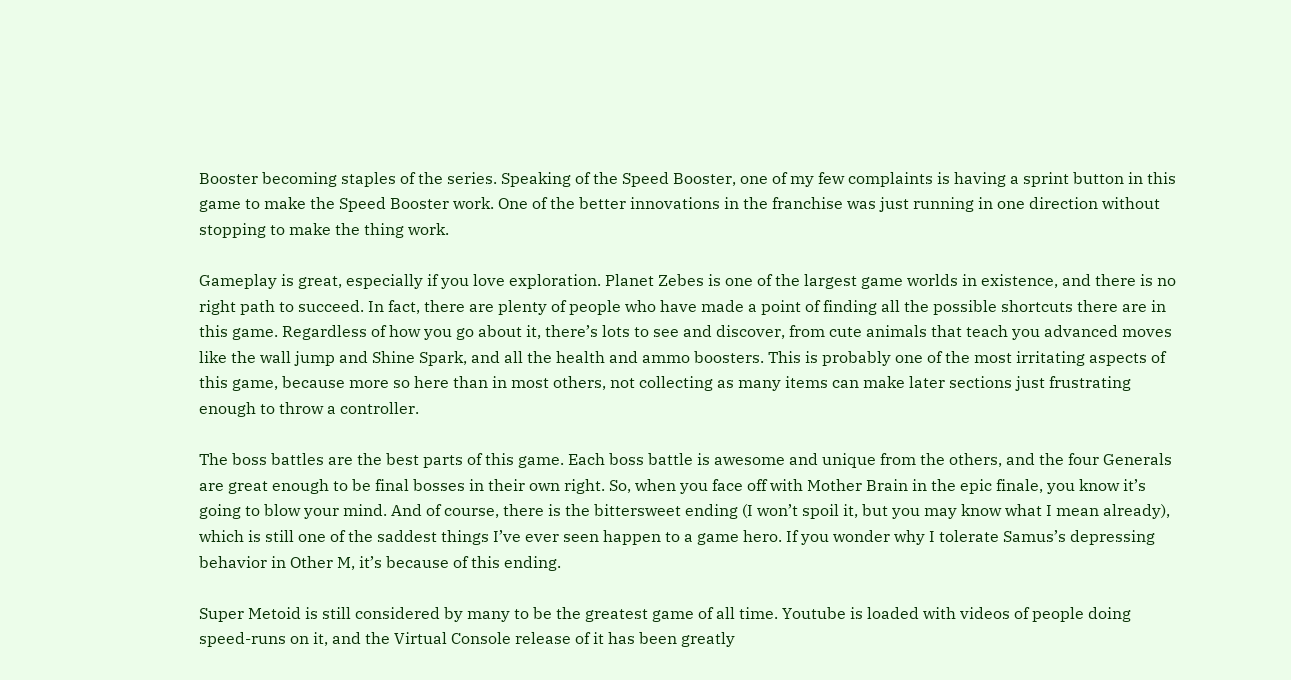Booster becoming staples of the series. Speaking of the Speed Booster, one of my few complaints is having a sprint button in this game to make the Speed Booster work. One of the better innovations in the franchise was just running in one direction without stopping to make the thing work.

Gameplay is great, especially if you love exploration. Planet Zebes is one of the largest game worlds in existence, and there is no right path to succeed. In fact, there are plenty of people who have made a point of finding all the possible shortcuts there are in this game. Regardless of how you go about it, there’s lots to see and discover, from cute animals that teach you advanced moves like the wall jump and Shine Spark, and all the health and ammo boosters. This is probably one of the most irritating aspects of this game, because more so here than in most others, not collecting as many items can make later sections just frustrating enough to throw a controller.

The boss battles are the best parts of this game. Each boss battle is awesome and unique from the others, and the four Generals are great enough to be final bosses in their own right. So, when you face off with Mother Brain in the epic finale, you know it’s going to blow your mind. And of course, there is the bittersweet ending (I won’t spoil it, but you may know what I mean already), which is still one of the saddest things I’ve ever seen happen to a game hero. If you wonder why I tolerate Samus’s depressing behavior in Other M, it’s because of this ending.

Super Metoid is still considered by many to be the greatest game of all time. Youtube is loaded with videos of people doing speed-runs on it, and the Virtual Console release of it has been greatly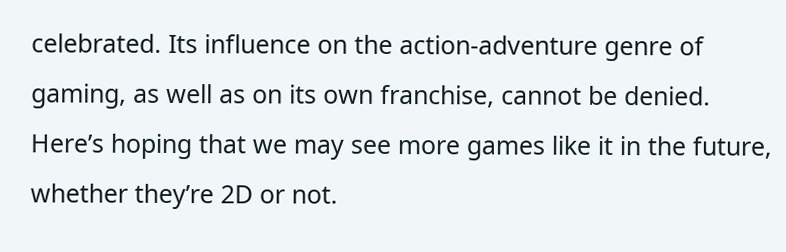celebrated. Its influence on the action-adventure genre of gaming, as well as on its own franchise, cannot be denied. Here’s hoping that we may see more games like it in the future, whether they’re 2D or not.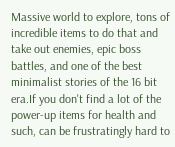Massive world to explore, tons of incredible items to do that and take out enemies, epic boss battles, and one of the best minimalist stories of the 16 bit era.If you don't find a lot of the power-up items for health and such, can be frustratingly hard to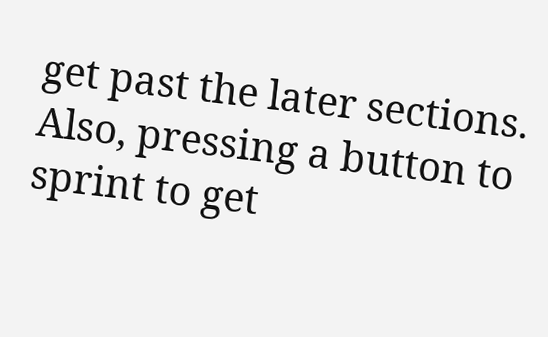get past the later sections. Also, pressing a button to sprint to get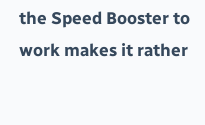the Speed Booster to work makes it rather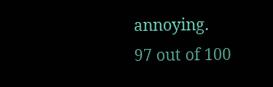annoying.
97 out of 100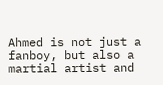Ahmed is not just a fanboy, but also a martial artist and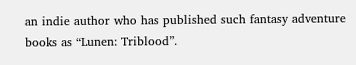an indie author who has published such fantasy adventure books as “Lunen: Triblood”.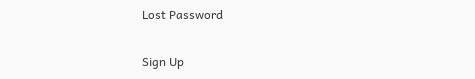Lost Password

Sign Up